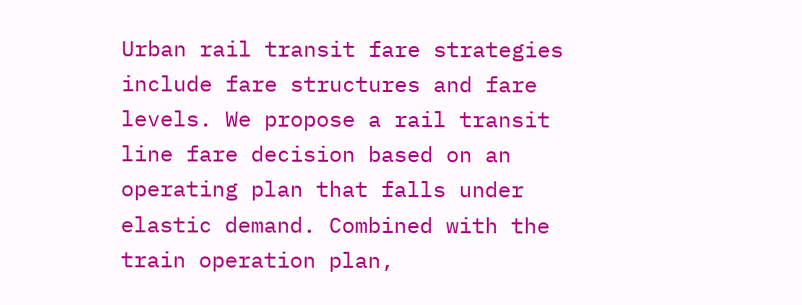Urban rail transit fare strategies include fare structures and fare levels. We propose a rail transit line fare decision based on an operating plan that falls under elastic demand. Combined with the train operation plan,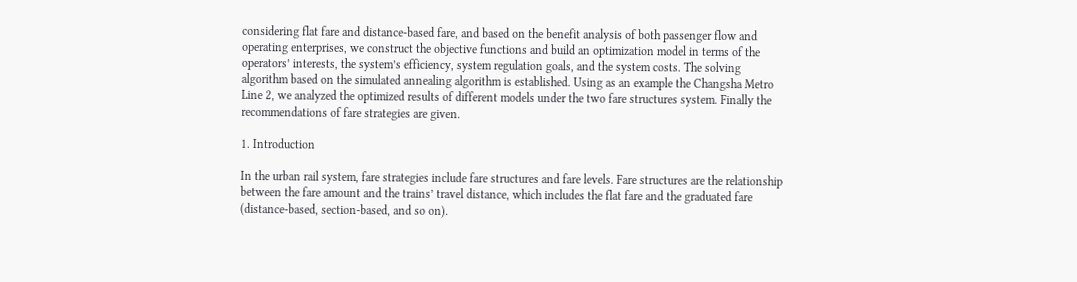considering flat fare and distance-based fare, and based on the benefit analysis of both passenger flow and operating enterprises, we construct the objective functions and build an optimization model in terms of the operators’ interests, the system’s efficiency, system regulation goals, and the system costs. The solving algorithm based on the simulated annealing algorithm is established. Using as an example the Changsha Metro Line 2, we analyzed the optimized results of different models under the two fare structures system. Finally the recommendations of fare strategies are given.

1. Introduction

In the urban rail system, fare strategies include fare structures and fare levels. Fare structures are the relationship between the fare amount and the trains’ travel distance, which includes the flat fare and the graduated fare (distance-based, section-based, and so on).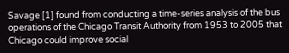Savage [1] found from conducting a time-series analysis of the bus operations of the Chicago Transit Authority from 1953 to 2005 that Chicago could improve social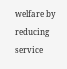welfare by reducing service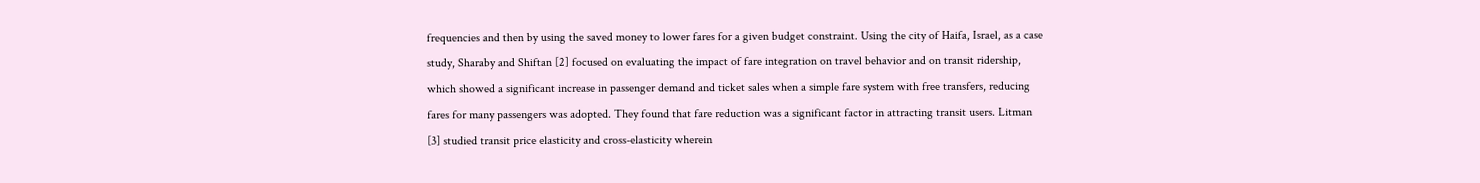frequencies and then by using the saved money to lower fares for a given budget constraint. Using the city of Haifa, Israel, as a case study, Sharaby and Shiftan [2] focused on evaluating the impact of fare integration on travel behavior and on transit ridership, which showed a significant increase in passenger demand and ticket sales when a simple fare system with free transfers, reducing fares for many passengers was adopted. They found that fare reduction was a significant factor in attracting transit users. Litman [3] studied transit price elasticity and cross-elasticity wherein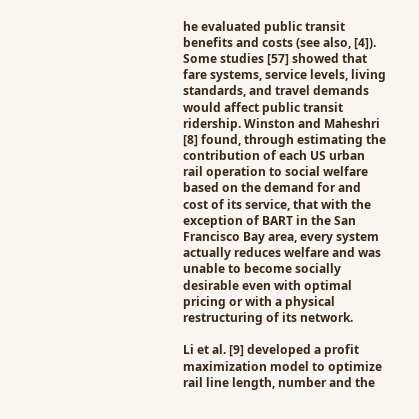he evaluated public transit benefits and costs (see also, [4]). Some studies [57] showed that fare systems, service levels, living standards, and travel demands would affect public transit ridership. Winston and Maheshri [8] found, through estimating the contribution of each US urban rail operation to social welfare based on the demand for and cost of its service, that with the exception of BART in the San Francisco Bay area, every system actually reduces welfare and was unable to become socially desirable even with optimal pricing or with a physical restructuring of its network.

Li et al. [9] developed a profit maximization model to optimize rail line length, number and the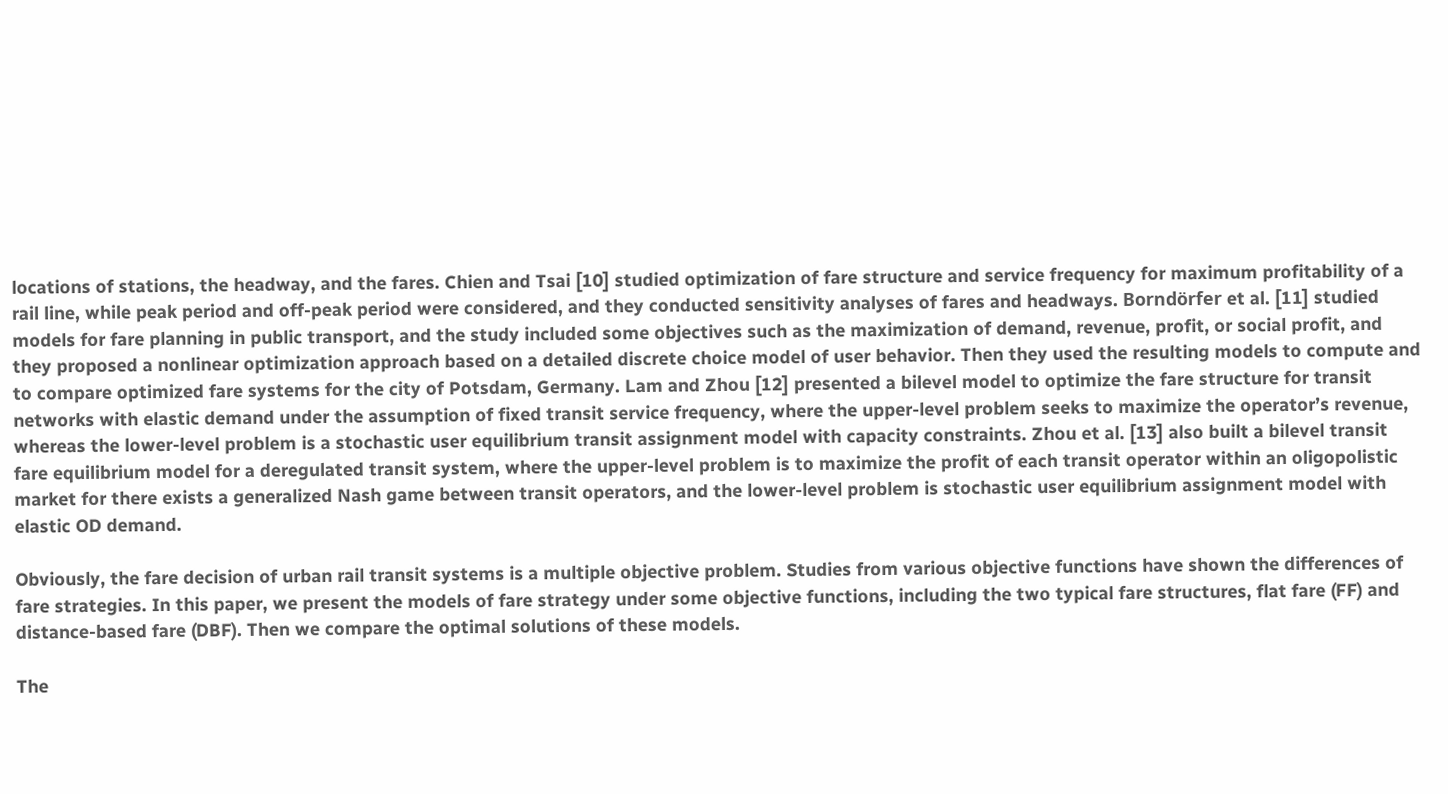locations of stations, the headway, and the fares. Chien and Tsai [10] studied optimization of fare structure and service frequency for maximum profitability of a rail line, while peak period and off-peak period were considered, and they conducted sensitivity analyses of fares and headways. Borndörfer et al. [11] studied models for fare planning in public transport, and the study included some objectives such as the maximization of demand, revenue, profit, or social profit, and they proposed a nonlinear optimization approach based on a detailed discrete choice model of user behavior. Then they used the resulting models to compute and to compare optimized fare systems for the city of Potsdam, Germany. Lam and Zhou [12] presented a bilevel model to optimize the fare structure for transit networks with elastic demand under the assumption of fixed transit service frequency, where the upper-level problem seeks to maximize the operator’s revenue, whereas the lower-level problem is a stochastic user equilibrium transit assignment model with capacity constraints. Zhou et al. [13] also built a bilevel transit fare equilibrium model for a deregulated transit system, where the upper-level problem is to maximize the profit of each transit operator within an oligopolistic market for there exists a generalized Nash game between transit operators, and the lower-level problem is stochastic user equilibrium assignment model with elastic OD demand.

Obviously, the fare decision of urban rail transit systems is a multiple objective problem. Studies from various objective functions have shown the differences of fare strategies. In this paper, we present the models of fare strategy under some objective functions, including the two typical fare structures, flat fare (FF) and distance-based fare (DBF). Then we compare the optimal solutions of these models.

The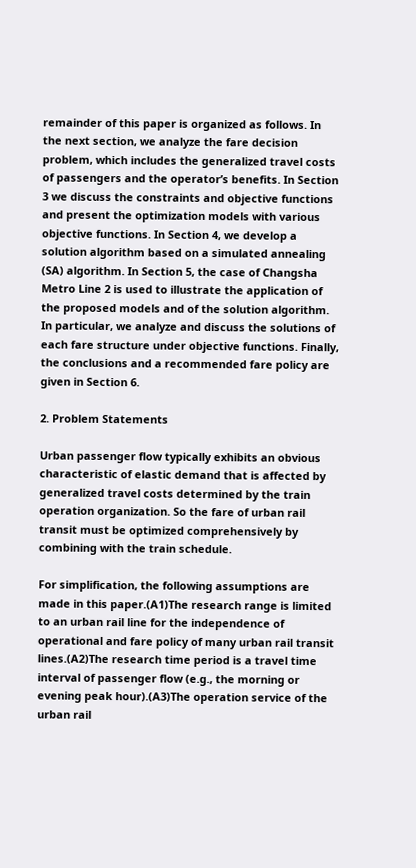remainder of this paper is organized as follows. In the next section, we analyze the fare decision problem, which includes the generalized travel costs of passengers and the operator’s benefits. In Section 3 we discuss the constraints and objective functions and present the optimization models with various objective functions. In Section 4, we develop a solution algorithm based on a simulated annealing (SA) algorithm. In Section 5, the case of Changsha Metro Line 2 is used to illustrate the application of the proposed models and of the solution algorithm. In particular, we analyze and discuss the solutions of each fare structure under objective functions. Finally, the conclusions and a recommended fare policy are given in Section 6.

2. Problem Statements

Urban passenger flow typically exhibits an obvious characteristic of elastic demand that is affected by generalized travel costs determined by the train operation organization. So the fare of urban rail transit must be optimized comprehensively by combining with the train schedule.

For simplification, the following assumptions are made in this paper.(A1)The research range is limited to an urban rail line for the independence of operational and fare policy of many urban rail transit lines.(A2)The research time period is a travel time interval of passenger flow (e.g., the morning or evening peak hour).(A3)The operation service of the urban rail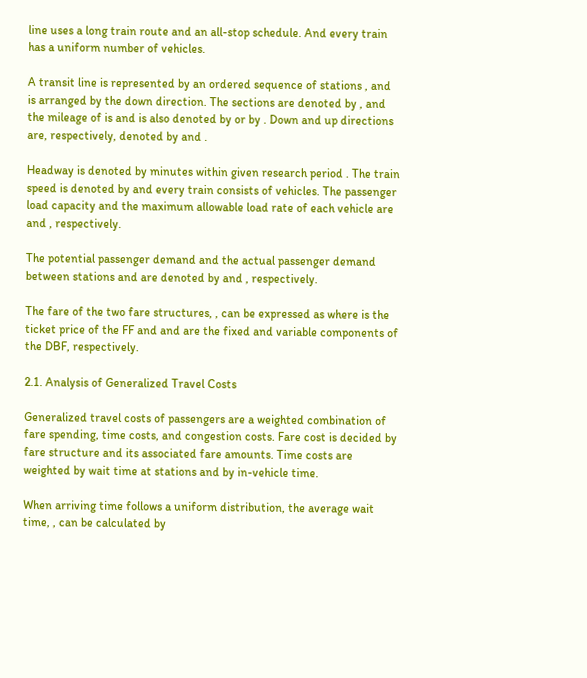line uses a long train route and an all-stop schedule. And every train has a uniform number of vehicles.

A transit line is represented by an ordered sequence of stations , and is arranged by the down direction. The sections are denoted by , and the mileage of is and is also denoted by or by . Down and up directions are, respectively, denoted by and .

Headway is denoted by minutes within given research period . The train speed is denoted by and every train consists of vehicles. The passenger load capacity and the maximum allowable load rate of each vehicle are and , respectively.

The potential passenger demand and the actual passenger demand between stations and are denoted by and , respectively.

The fare of the two fare structures, , can be expressed as where is the ticket price of the FF and and are the fixed and variable components of the DBF, respectively.

2.1. Analysis of Generalized Travel Costs

Generalized travel costs of passengers are a weighted combination of fare spending, time costs, and congestion costs. Fare cost is decided by fare structure and its associated fare amounts. Time costs are weighted by wait time at stations and by in-vehicle time.

When arriving time follows a uniform distribution, the average wait time, , can be calculated by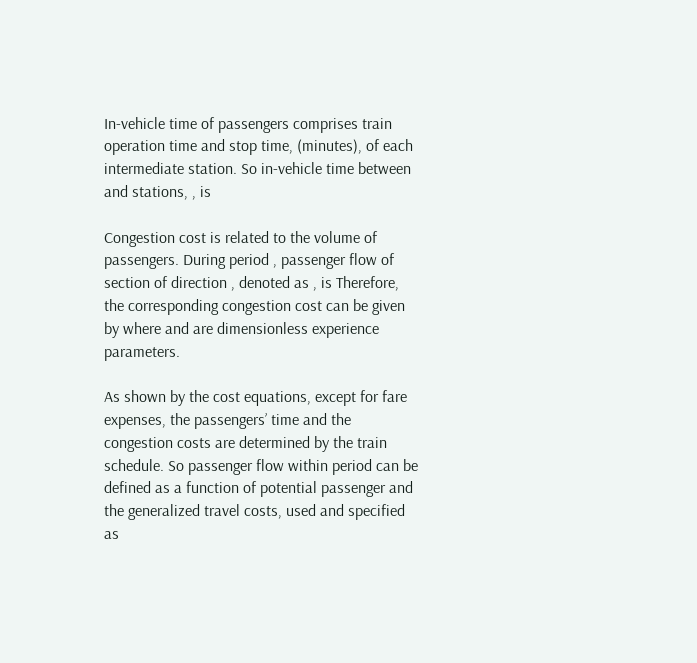In-vehicle time of passengers comprises train operation time and stop time, (minutes), of each intermediate station. So in-vehicle time between and stations, , is

Congestion cost is related to the volume of passengers. During period , passenger flow of section of direction , denoted as , is Therefore, the corresponding congestion cost can be given by where and are dimensionless experience parameters.

As shown by the cost equations, except for fare expenses, the passengers’ time and the congestion costs are determined by the train schedule. So passenger flow within period can be defined as a function of potential passenger and the generalized travel costs, used and specified as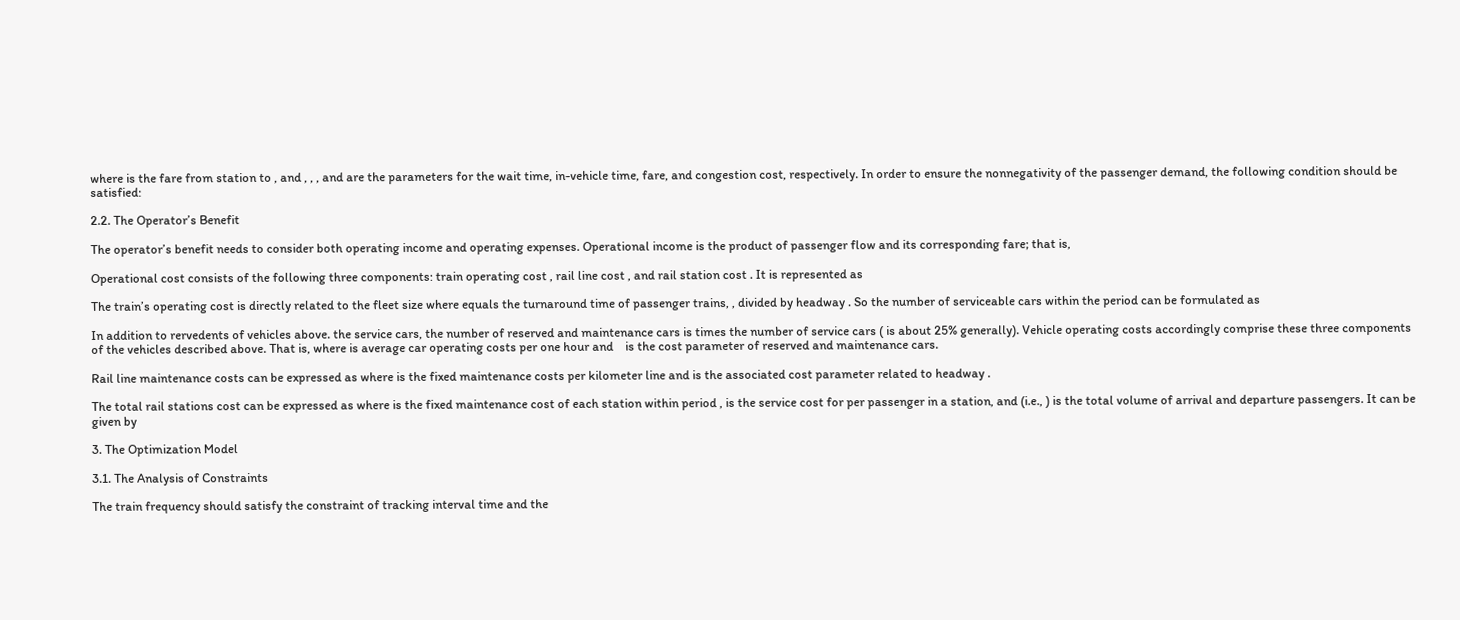where is the fare from station to , and , , , and are the parameters for the wait time, in-vehicle time, fare, and congestion cost, respectively. In order to ensure the nonnegativity of the passenger demand, the following condition should be satisfied:

2.2. The Operator’s Benefit

The operator’s benefit needs to consider both operating income and operating expenses. Operational income is the product of passenger flow and its corresponding fare; that is,

Operational cost consists of the following three components: train operating cost , rail line cost , and rail station cost . It is represented as

The train’s operating cost is directly related to the fleet size where equals the turnaround time of passenger trains, , divided by headway . So the number of serviceable cars within the period can be formulated as

In addition to rervedents of vehicles above. the service cars, the number of reserved and maintenance cars is times the number of service cars ( is about 25% generally). Vehicle operating costs accordingly comprise these three components of the vehicles described above. That is, where is average car operating costs per one hour and    is the cost parameter of reserved and maintenance cars.

Rail line maintenance costs can be expressed as where is the fixed maintenance costs per kilometer line and is the associated cost parameter related to headway .

The total rail stations cost can be expressed as where is the fixed maintenance cost of each station within period , is the service cost for per passenger in a station, and (i.e., ) is the total volume of arrival and departure passengers. It can be given by

3. The Optimization Model

3.1. The Analysis of Constraints

The train frequency should satisfy the constraint of tracking interval time and the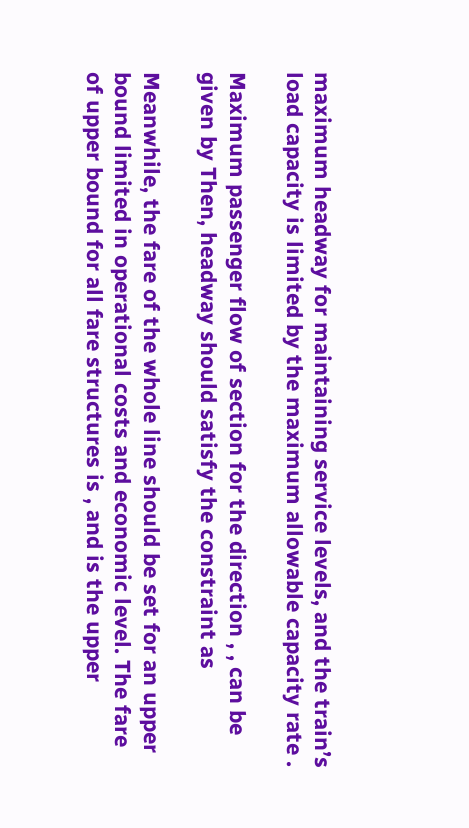maximum headway for maintaining service levels, and the train’s load capacity is limited by the maximum allowable capacity rate .

Maximum passenger flow of section for the direction , , can be given by Then, headway should satisfy the constraint as

Meanwhile, the fare of the whole line should be set for an upper bound limited in operational costs and economic level. The fare of upper bound for all fare structures is , and is the upper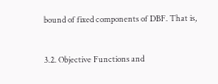bound of fixed components of DBF. That is,

3.2. Objective Functions and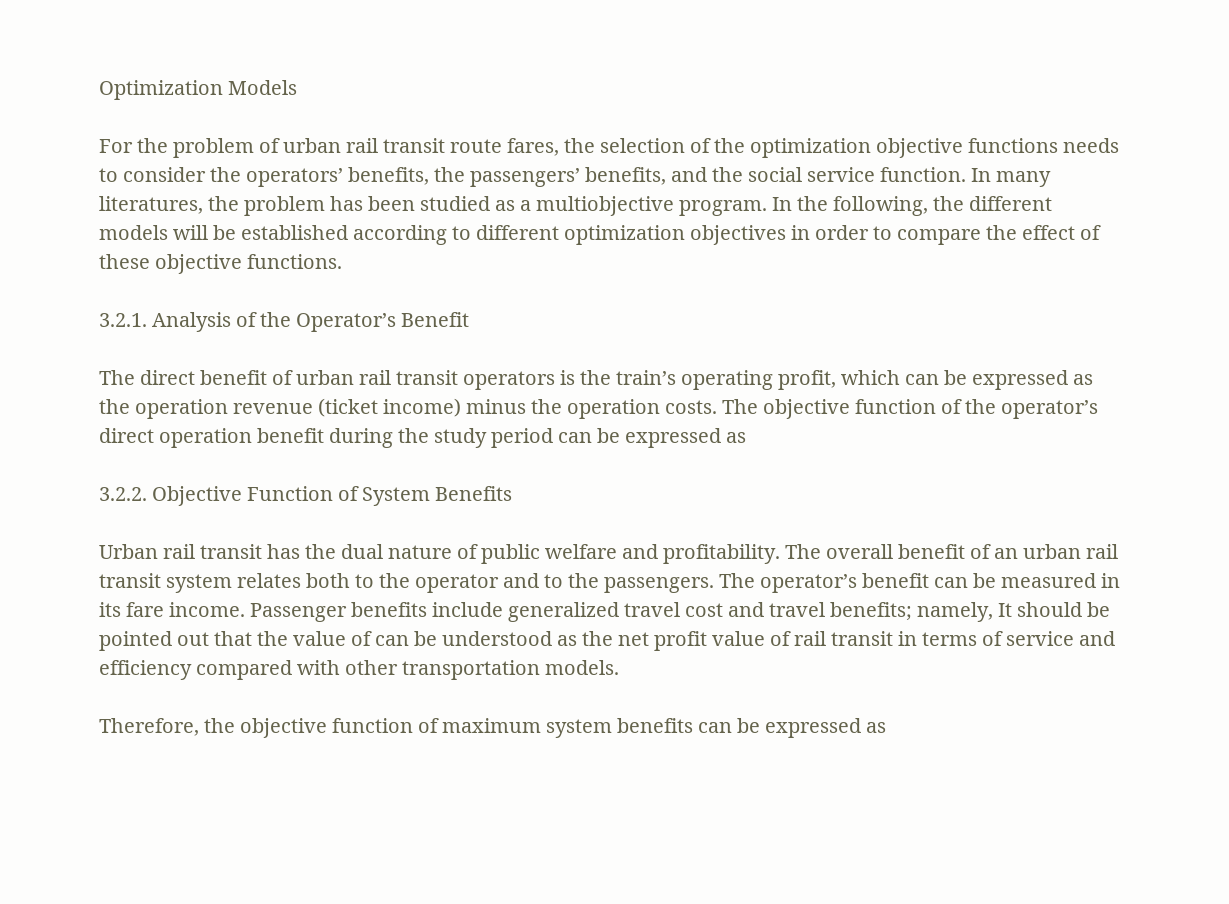Optimization Models

For the problem of urban rail transit route fares, the selection of the optimization objective functions needs to consider the operators’ benefits, the passengers’ benefits, and the social service function. In many literatures, the problem has been studied as a multiobjective program. In the following, the different models will be established according to different optimization objectives in order to compare the effect of these objective functions.

3.2.1. Analysis of the Operator’s Benefit

The direct benefit of urban rail transit operators is the train’s operating profit, which can be expressed as the operation revenue (ticket income) minus the operation costs. The objective function of the operator’s direct operation benefit during the study period can be expressed as

3.2.2. Objective Function of System Benefits

Urban rail transit has the dual nature of public welfare and profitability. The overall benefit of an urban rail transit system relates both to the operator and to the passengers. The operator’s benefit can be measured in its fare income. Passenger benefits include generalized travel cost and travel benefits; namely, It should be pointed out that the value of can be understood as the net profit value of rail transit in terms of service and efficiency compared with other transportation models.

Therefore, the objective function of maximum system benefits can be expressed as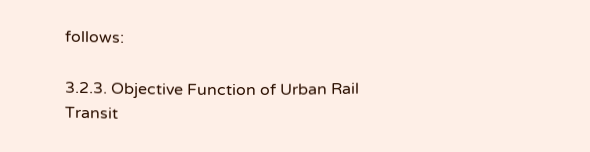follows:

3.2.3. Objective Function of Urban Rail Transit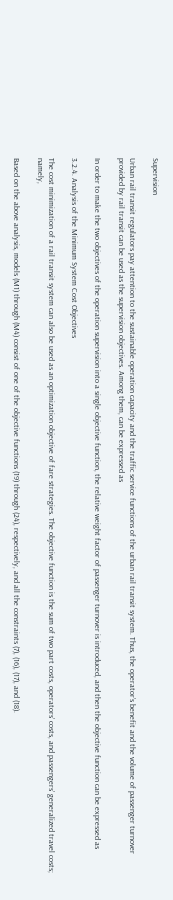Supervision

Urban rail transit regulators pay attention to the sustainable operation capacity and the traffic service functions of the urban rail transit system. Thus, the operator’s benefit and the volume of passenger turnover provided by rail transit can be used as the supervision objectives. Among them, can be expressed as

In order to make the two objectives of the operation supervision into a single objective function, the relative weight factor of passenger turnover is introduced, and then the objective function can be expressed as

3.2.4. Analysis of the Minimum System Cost Objectives

The cost minimization of a rail transit system can also be used as an optimization objective of fare strategies. The objective function is the sum of two part costs, operators’ costs, and passengers’ generalized travel costs; namely,

Based on the above analysis, models (M1) through (M4) consist of one of the objective functions (19) through (24), respectively, and all the constraints (7), (16), (17), and (18).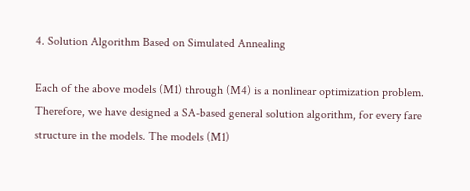4. Solution Algorithm Based on Simulated Annealing

Each of the above models (M1) through (M4) is a nonlinear optimization problem. Therefore, we have designed a SA-based general solution algorithm, for every fare structure in the models. The models (M1)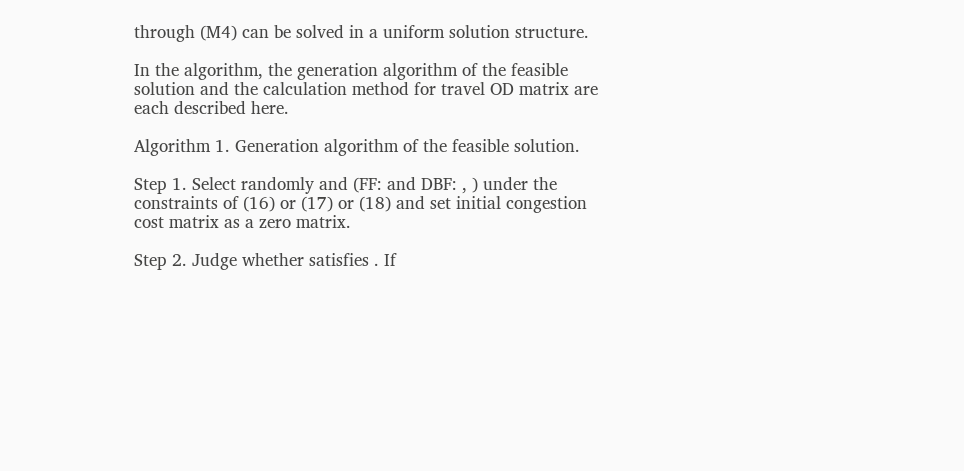through (M4) can be solved in a uniform solution structure.

In the algorithm, the generation algorithm of the feasible solution and the calculation method for travel OD matrix are each described here.

Algorithm 1. Generation algorithm of the feasible solution.

Step 1. Select randomly and (FF: and DBF: , ) under the constraints of (16) or (17) or (18) and set initial congestion cost matrix as a zero matrix.

Step 2. Judge whether satisfies . If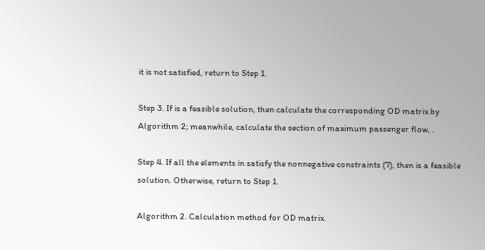it is not satisfied, return to Step 1.

Step 3. If is a feasible solution, then calculate the corresponding OD matrix by Algorithm 2; meanwhile, calculate the section of maximum passenger flow, .

Step 4. If all the elements in satisfy the nonnegative constraints (7), then is a feasible solution. Otherwise, return to Step 1.

Algorithm 2. Calculation method for OD matrix.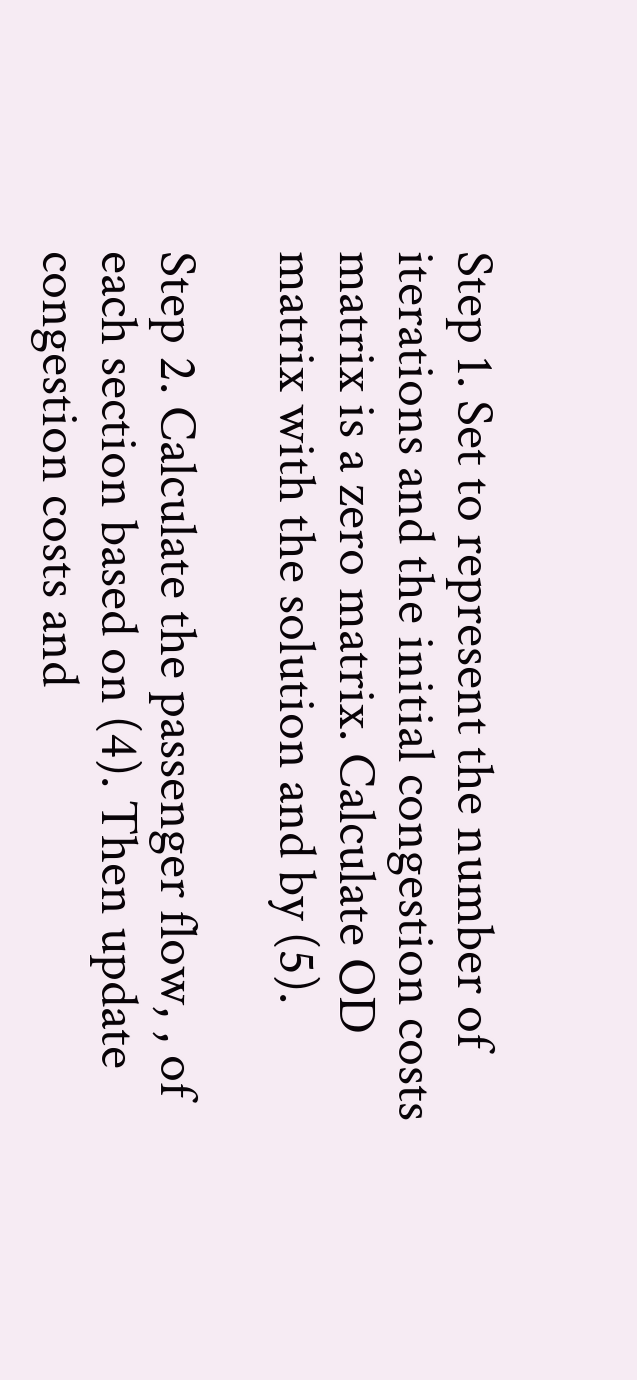Step 1. Set to represent the number of iterations and the initial congestion costs matrix is a zero matrix. Calculate OD matrix with the solution and by (5).

Step 2. Calculate the passenger flow, , of each section based on (4). Then update congestion costs and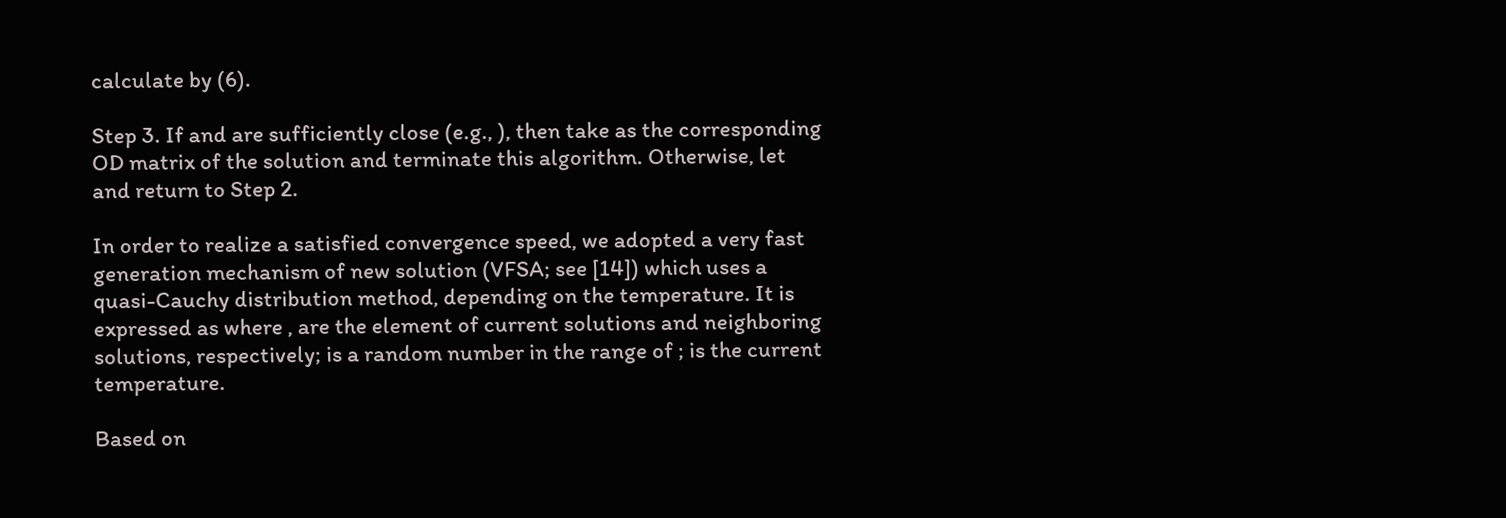calculate by (6).

Step 3. If and are sufficiently close (e.g., ), then take as the corresponding OD matrix of the solution and terminate this algorithm. Otherwise, let and return to Step 2.

In order to realize a satisfied convergence speed, we adopted a very fast generation mechanism of new solution (VFSA; see [14]) which uses a quasi-Cauchy distribution method, depending on the temperature. It is expressed as where , are the element of current solutions and neighboring solutions, respectively; is a random number in the range of ; is the current temperature.

Based on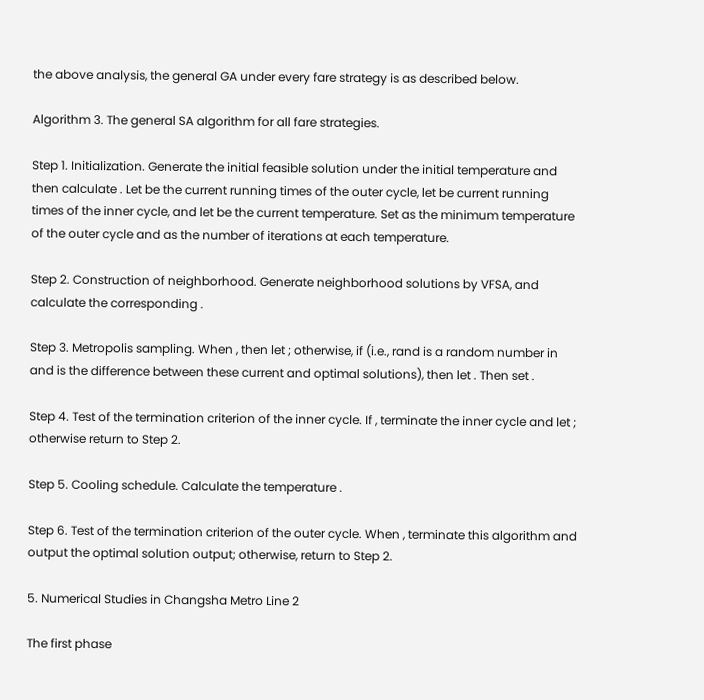the above analysis, the general GA under every fare strategy is as described below.

Algorithm 3. The general SA algorithm for all fare strategies.

Step 1. Initialization. Generate the initial feasible solution under the initial temperature and then calculate . Let be the current running times of the outer cycle, let be current running times of the inner cycle, and let be the current temperature. Set as the minimum temperature of the outer cycle and as the number of iterations at each temperature.

Step 2. Construction of neighborhood. Generate neighborhood solutions by VFSA, and calculate the corresponding .

Step 3. Metropolis sampling. When , then let ; otherwise, if (i.e., rand is a random number in and is the difference between these current and optimal solutions), then let . Then set .

Step 4. Test of the termination criterion of the inner cycle. If , terminate the inner cycle and let ; otherwise return to Step 2.

Step 5. Cooling schedule. Calculate the temperature .

Step 6. Test of the termination criterion of the outer cycle. When , terminate this algorithm and output the optimal solution output; otherwise, return to Step 2.

5. Numerical Studies in Changsha Metro Line 2

The first phase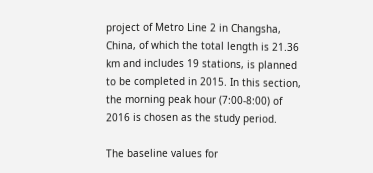project of Metro Line 2 in Changsha, China, of which the total length is 21.36 km and includes 19 stations, is planned to be completed in 2015. In this section, the morning peak hour (7:00-8:00) of 2016 is chosen as the study period.

The baseline values for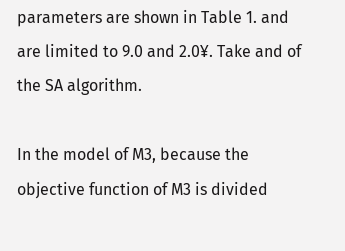parameters are shown in Table 1. and are limited to 9.0 and 2.0¥. Take and of the SA algorithm.

In the model of M3, because the objective function of M3 is divided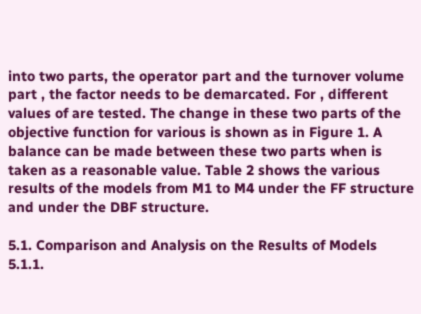into two parts, the operator part and the turnover volume part , the factor needs to be demarcated. For , different values of are tested. The change in these two parts of the objective function for various is shown as in Figure 1. A balance can be made between these two parts when is taken as a reasonable value. Table 2 shows the various results of the models from M1 to M4 under the FF structure and under the DBF structure.

5.1. Comparison and Analysis on the Results of Models
5.1.1.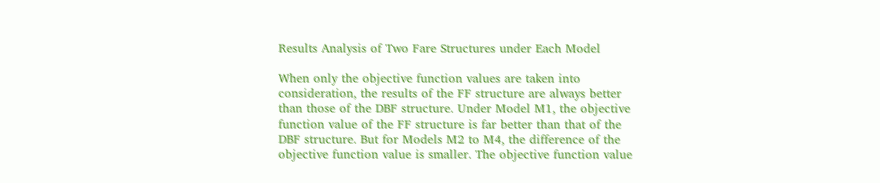Results Analysis of Two Fare Structures under Each Model

When only the objective function values are taken into consideration, the results of the FF structure are always better than those of the DBF structure. Under Model M1, the objective function value of the FF structure is far better than that of the DBF structure. But for Models M2 to M4, the difference of the objective function value is smaller. The objective function value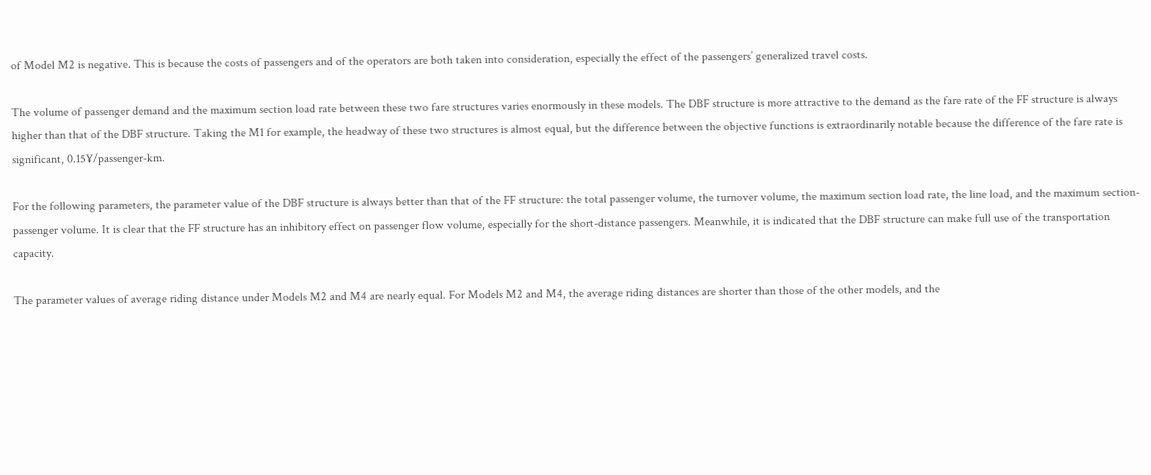of Model M2 is negative. This is because the costs of passengers and of the operators are both taken into consideration, especially the effect of the passengers’ generalized travel costs.

The volume of passenger demand and the maximum section load rate between these two fare structures varies enormously in these models. The DBF structure is more attractive to the demand as the fare rate of the FF structure is always higher than that of the DBF structure. Taking the M1 for example, the headway of these two structures is almost equal, but the difference between the objective functions is extraordinarily notable because the difference of the fare rate is significant, 0.15¥/passenger-km.

For the following parameters, the parameter value of the DBF structure is always better than that of the FF structure: the total passenger volume, the turnover volume, the maximum section load rate, the line load, and the maximum section-passenger volume. It is clear that the FF structure has an inhibitory effect on passenger flow volume, especially for the short-distance passengers. Meanwhile, it is indicated that the DBF structure can make full use of the transportation capacity.

The parameter values of average riding distance under Models M2 and M4 are nearly equal. For Models M2 and M4, the average riding distances are shorter than those of the other models, and the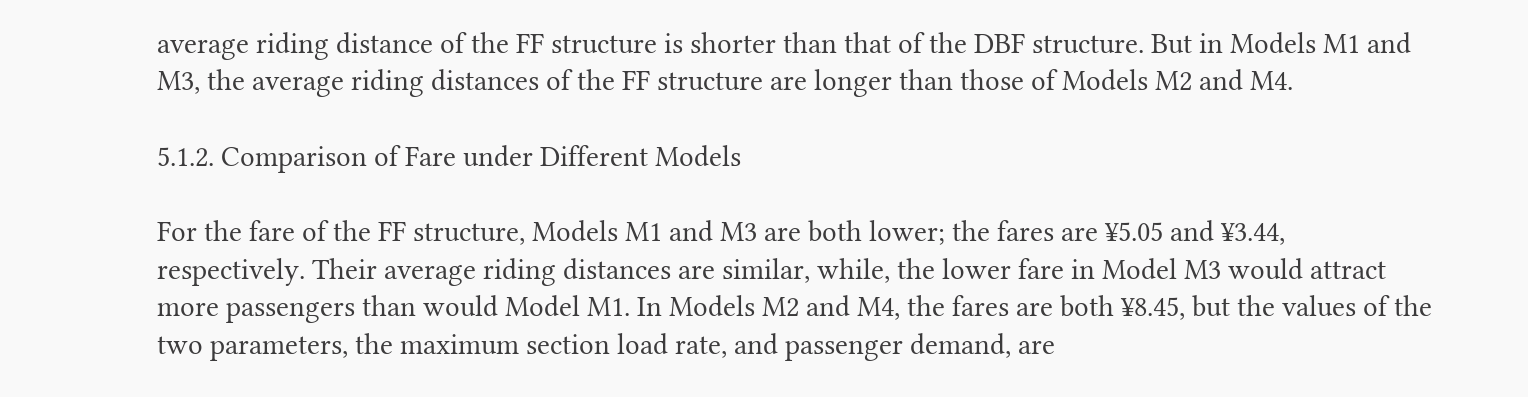average riding distance of the FF structure is shorter than that of the DBF structure. But in Models M1 and M3, the average riding distances of the FF structure are longer than those of Models M2 and M4.

5.1.2. Comparison of Fare under Different Models

For the fare of the FF structure, Models M1 and M3 are both lower; the fares are ¥5.05 and ¥3.44, respectively. Their average riding distances are similar, while, the lower fare in Model M3 would attract more passengers than would Model M1. In Models M2 and M4, the fares are both ¥8.45, but the values of the two parameters, the maximum section load rate, and passenger demand, are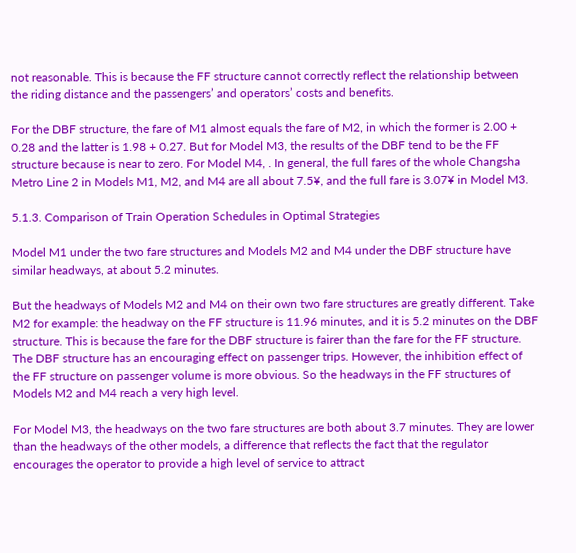not reasonable. This is because the FF structure cannot correctly reflect the relationship between the riding distance and the passengers’ and operators’ costs and benefits.

For the DBF structure, the fare of M1 almost equals the fare of M2, in which the former is 2.00 + 0.28 and the latter is 1.98 + 0.27. But for Model M3, the results of the DBF tend to be the FF structure because is near to zero. For Model M4, . In general, the full fares of the whole Changsha Metro Line 2 in Models M1, M2, and M4 are all about 7.5¥, and the full fare is 3.07¥ in Model M3.

5.1.3. Comparison of Train Operation Schedules in Optimal Strategies

Model M1 under the two fare structures and Models M2 and M4 under the DBF structure have similar headways, at about 5.2 minutes.

But the headways of Models M2 and M4 on their own two fare structures are greatly different. Take M2 for example: the headway on the FF structure is 11.96 minutes, and it is 5.2 minutes on the DBF structure. This is because the fare for the DBF structure is fairer than the fare for the FF structure. The DBF structure has an encouraging effect on passenger trips. However, the inhibition effect of the FF structure on passenger volume is more obvious. So the headways in the FF structures of Models M2 and M4 reach a very high level.

For Model M3, the headways on the two fare structures are both about 3.7 minutes. They are lower than the headways of the other models, a difference that reflects the fact that the regulator encourages the operator to provide a high level of service to attract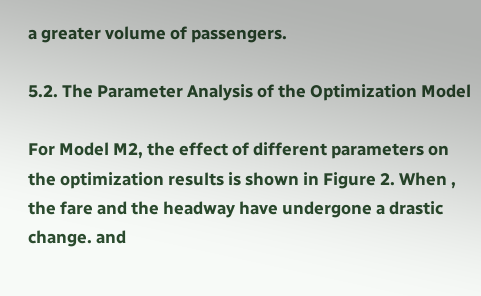a greater volume of passengers.

5.2. The Parameter Analysis of the Optimization Model

For Model M2, the effect of different parameters on the optimization results is shown in Figure 2. When , the fare and the headway have undergone a drastic change. and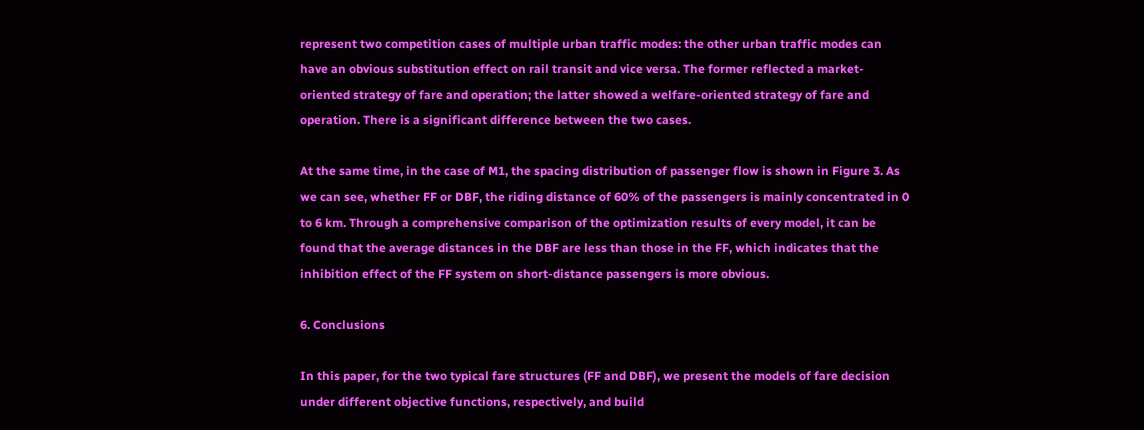represent two competition cases of multiple urban traffic modes: the other urban traffic modes can have an obvious substitution effect on rail transit and vice versa. The former reflected a market-oriented strategy of fare and operation; the latter showed a welfare-oriented strategy of fare and operation. There is a significant difference between the two cases.

At the same time, in the case of M1, the spacing distribution of passenger flow is shown in Figure 3. As we can see, whether FF or DBF, the riding distance of 60% of the passengers is mainly concentrated in 0 to 6 km. Through a comprehensive comparison of the optimization results of every model, it can be found that the average distances in the DBF are less than those in the FF, which indicates that the inhibition effect of the FF system on short-distance passengers is more obvious.

6. Conclusions

In this paper, for the two typical fare structures (FF and DBF), we present the models of fare decision under different objective functions, respectively, and build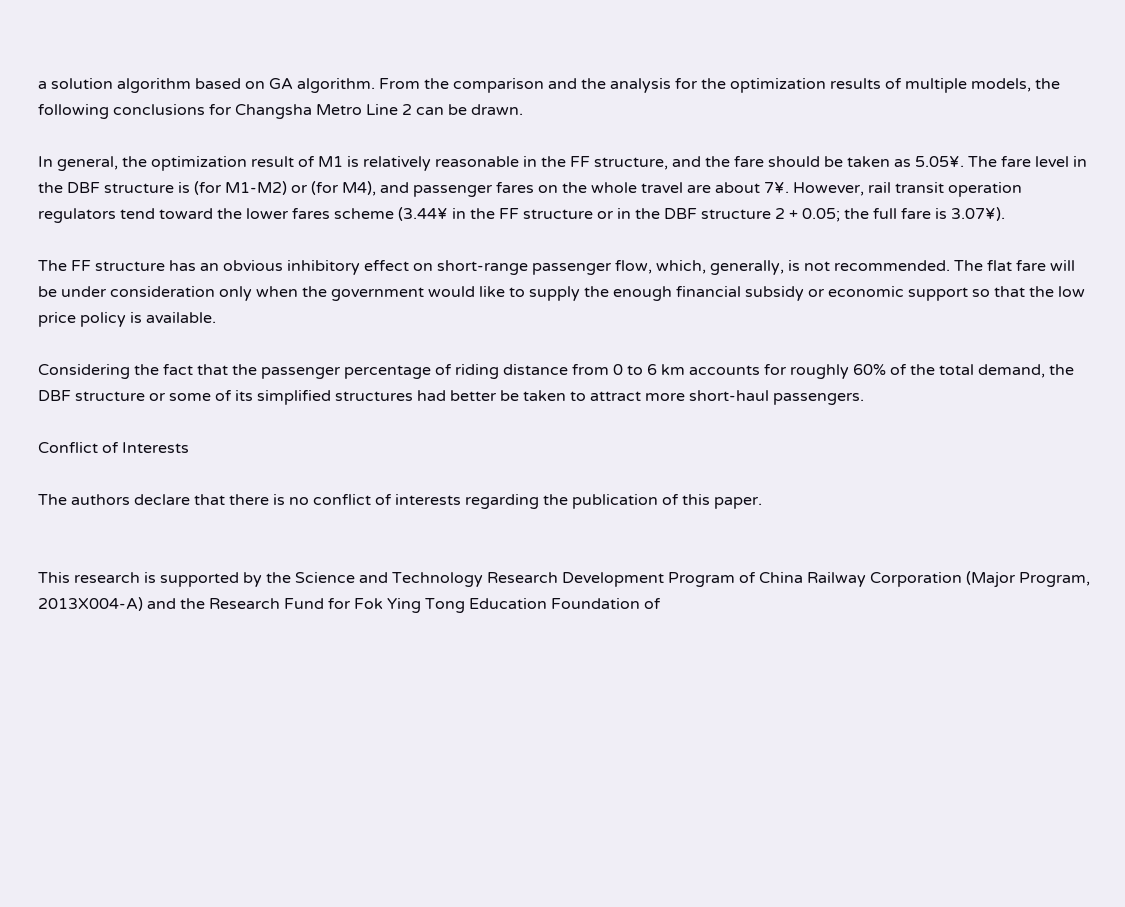a solution algorithm based on GA algorithm. From the comparison and the analysis for the optimization results of multiple models, the following conclusions for Changsha Metro Line 2 can be drawn.

In general, the optimization result of M1 is relatively reasonable in the FF structure, and the fare should be taken as 5.05¥. The fare level in the DBF structure is (for M1-M2) or (for M4), and passenger fares on the whole travel are about 7¥. However, rail transit operation regulators tend toward the lower fares scheme (3.44¥ in the FF structure or in the DBF structure 2 + 0.05; the full fare is 3.07¥).

The FF structure has an obvious inhibitory effect on short-range passenger flow, which, generally, is not recommended. The flat fare will be under consideration only when the government would like to supply the enough financial subsidy or economic support so that the low price policy is available.

Considering the fact that the passenger percentage of riding distance from 0 to 6 km accounts for roughly 60% of the total demand, the DBF structure or some of its simplified structures had better be taken to attract more short-haul passengers.

Conflict of Interests

The authors declare that there is no conflict of interests regarding the publication of this paper.


This research is supported by the Science and Technology Research Development Program of China Railway Corporation (Major Program, 2013X004-A) and the Research Fund for Fok Ying Tong Education Foundation of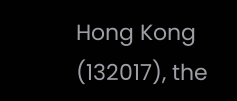Hong Kong (132017), the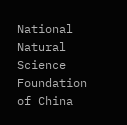National Natural Science Foundation of China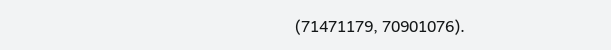(71471179, 70901076).